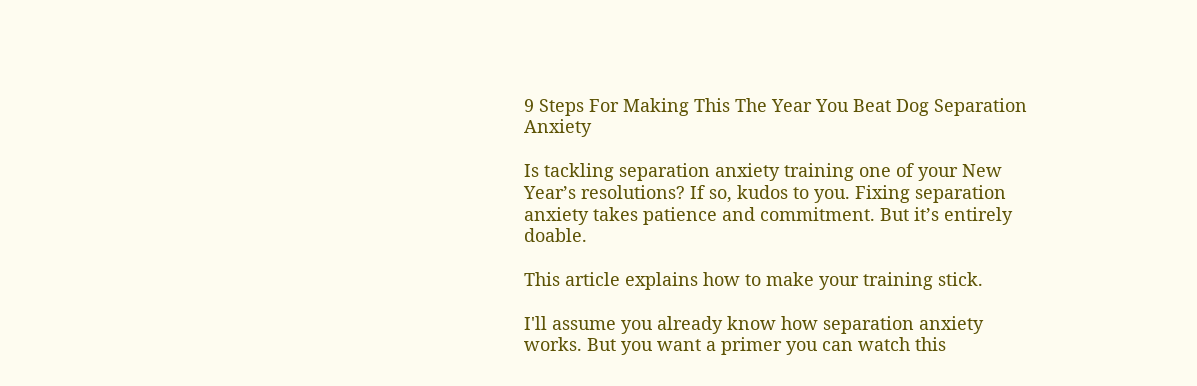9 Steps For Making This The Year You Beat Dog Separation Anxiety

Is tackling separation anxiety training one of your New Year’s resolutions? If so, kudos to you. Fixing separation anxiety takes patience and commitment. But it’s entirely doable.

This article explains how to make your training stick.

I'll assume you already know how separation anxiety works. But you want a primer you can watch this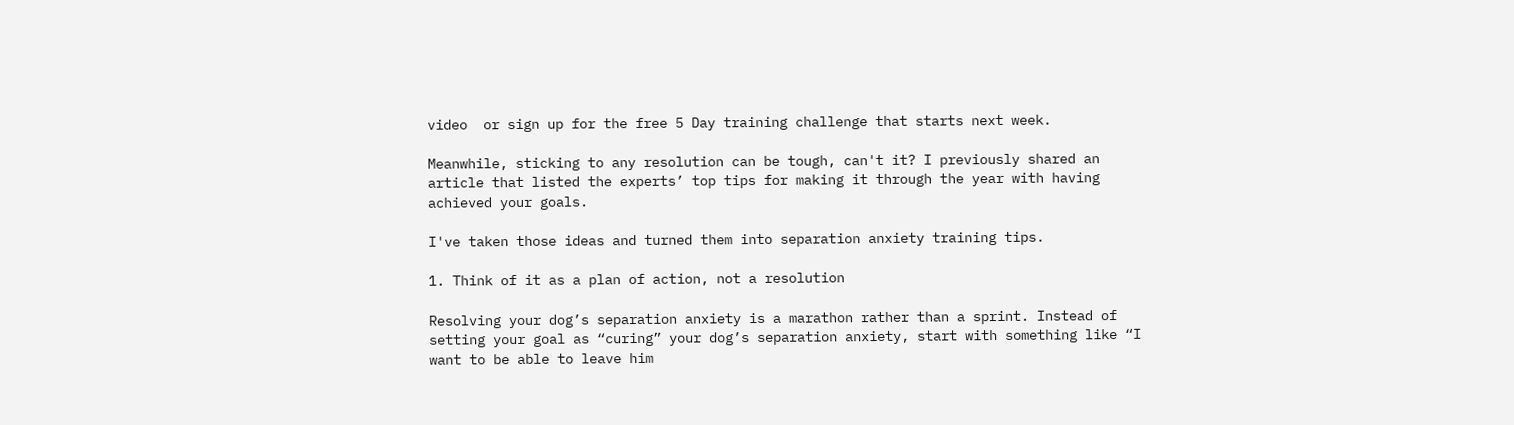video  or sign up for the free 5 Day training challenge that starts next week.

Meanwhile, sticking to any resolution can be tough, can't it? I previously shared an article that listed the experts’ top tips for making it through the year with having achieved your goals.

I've taken those ideas and turned them into separation anxiety training tips.

1. Think of it as a plan of action, not a resolution

Resolving your dog’s separation anxiety is a marathon rather than a sprint. Instead of setting your goal as “curing” your dog’s separation anxiety, start with something like “I want to be able to leave him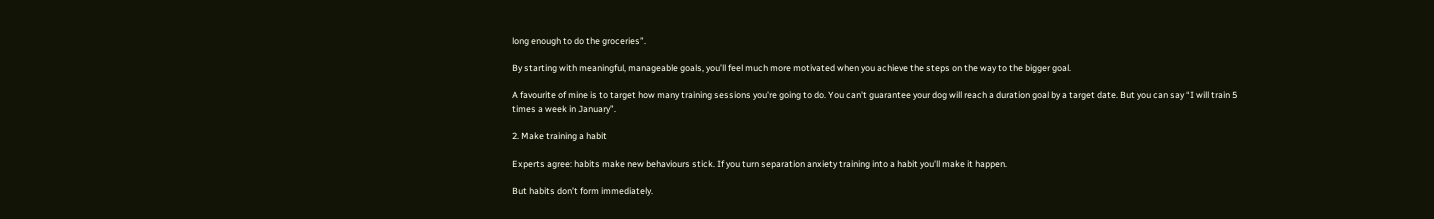long enough to do the groceries”.

By starting with meaningful, manageable goals, you’ll feel much more motivated when you achieve the steps on the way to the bigger goal.

A favourite of mine is to target how many training sessions you're going to do. You can't guarantee your dog will reach a duration goal by a target date. But you can say “I will train 5 times a week in January”.

2. Make training a habit

Experts agree: habits make new behaviours stick. If you turn separation anxiety training into a habit you'll make it happen.

But habits don’t form immediately.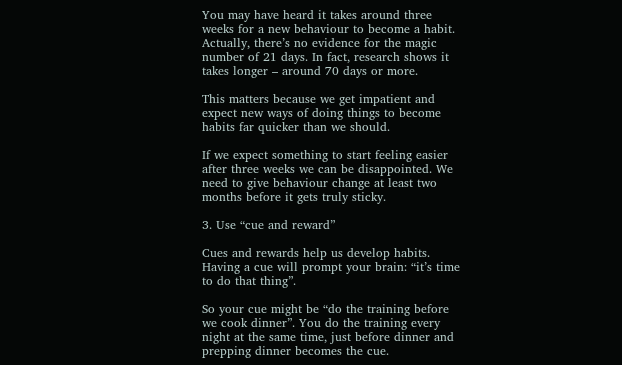You may have heard it takes around three weeks for a new behaviour to become a habit. Actually, there’s no evidence for the magic number of 21 days. In fact, research shows it takes longer – around 70 days or more.

This matters because we get impatient and expect new ways of doing things to become habits far quicker than we should.

If we expect something to start feeling easier after three weeks we can be disappointed. We need to give behaviour change at least two months before it gets truly sticky.

3. Use “cue and reward”

Cues and rewards help us develop habits. Having a cue will prompt your brain: “it’s time to do that thing”.

So your cue might be “do the training before we cook dinner”. You do the training every night at the same time, just before dinner and prepping dinner becomes the cue.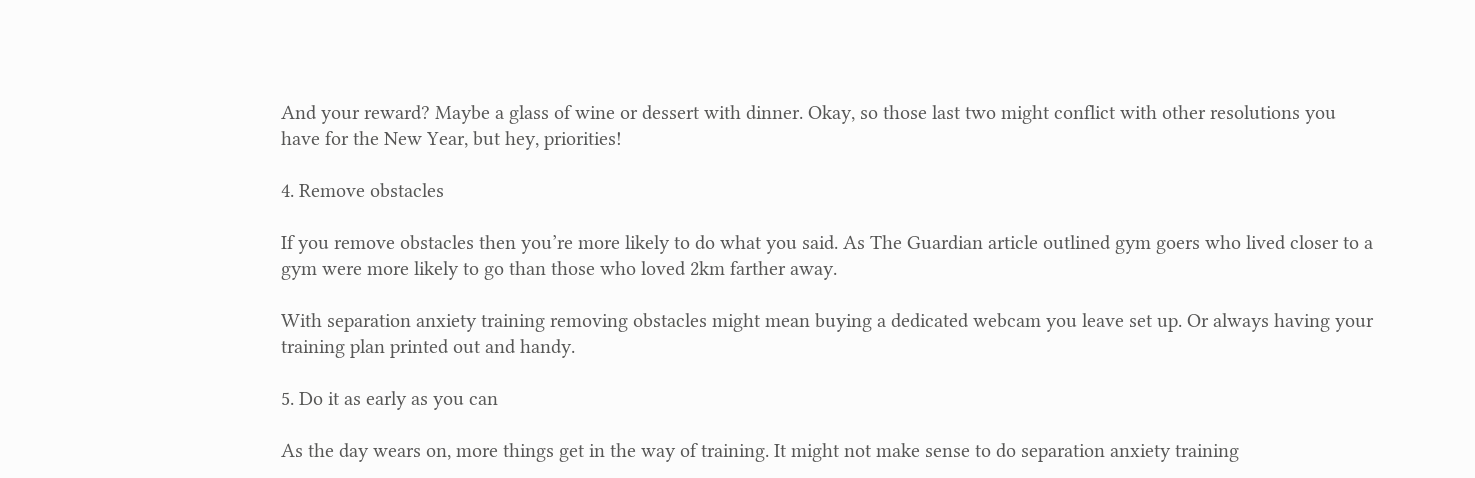And your reward? Maybe a glass of wine or dessert with dinner. Okay, so those last two might conflict with other resolutions you have for the New Year, but hey, priorities!

4. Remove obstacles

If you remove obstacles then you’re more likely to do what you said. As The Guardian article outlined gym goers who lived closer to a gym were more likely to go than those who loved 2km farther away.

With separation anxiety training removing obstacles might mean buying a dedicated webcam you leave set up. Or always having your training plan printed out and handy.

5. Do it as early as you can

As the day wears on, more things get in the way of training. It might not make sense to do separation anxiety training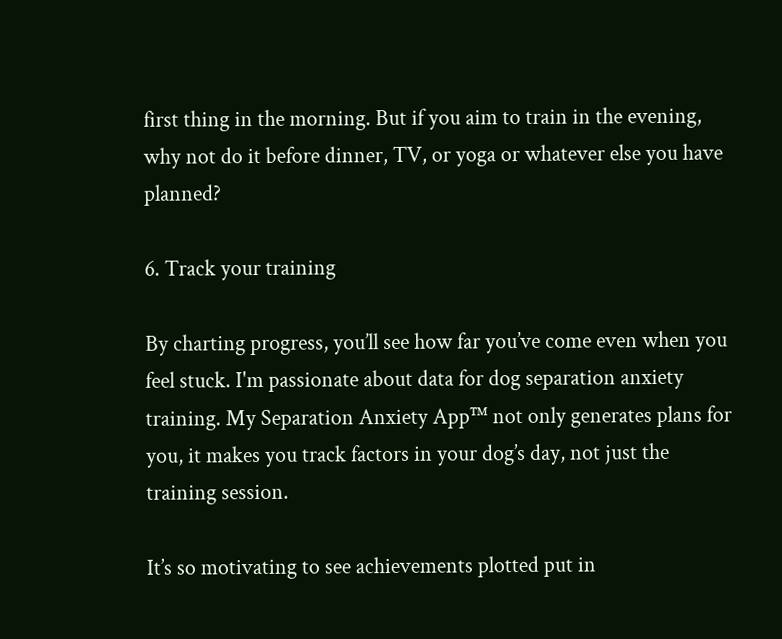first thing in the morning. But if you aim to train in the evening, why not do it before dinner, TV, or yoga or whatever else you have planned?

6. Track your training

By charting progress, you’ll see how far you’ve come even when you feel stuck. I'm passionate about data for dog separation anxiety training. My Separation Anxiety App™ not only generates plans for you, it makes you track factors in your dog’s day, not just the training session.

It’s so motivating to see achievements plotted put in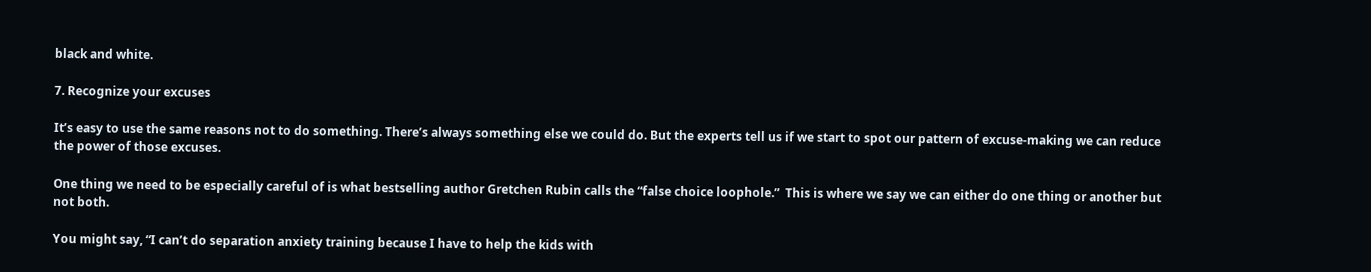black and white.

7. Recognize your excuses

It’s easy to use the same reasons not to do something. There’s always something else we could do. But the experts tell us if we start to spot our pattern of excuse-making we can reduce the power of those excuses.

One thing we need to be especially careful of is what bestselling author Gretchen Rubin calls the “false choice loophole.”  This is where we say we can either do one thing or another but not both.

You might say, “I can’t do separation anxiety training because I have to help the kids with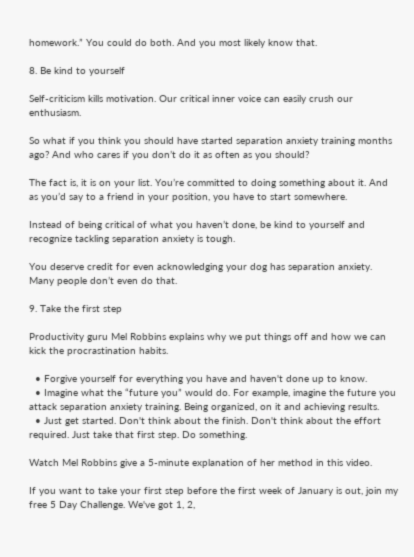homework.” You could do both. And you most likely know that.

8. Be kind to yourself

Self-criticism kills motivation. Our critical inner voice can easily crush our enthusiasm.

So what if you think you should have started separation anxiety training months ago? And who cares if you don’t do it as often as you should?

The fact is, it is on your list. You’re committed to doing something about it. And as you’d say to a friend in your position, you have to start somewhere.

Instead of being critical of what you haven’t done, be kind to yourself and recognize tackling separation anxiety is tough.

You deserve credit for even acknowledging your dog has separation anxiety. Many people don’t even do that.

9. Take the first step

Productivity guru Mel Robbins explains why we put things off and how we can kick the procrastination habits.

  • Forgive yourself for everything you have and haven't done up to know.
  • Imagine what the “future you” would do. For example, imagine the future you attack separation anxiety training. Being organized, on it and achieving results.
  • Just get started. Don't think about the finish. Don't think about the effort required. Just take that first step. Do something.

Watch Mel Robbins give a 5-minute explanation of her method in this video.

If you want to take your first step before the first week of January is out, join my free 5 Day Challenge. We've got 1, 2,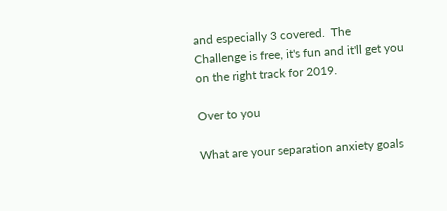and especially 3 covered.  The Challenge is free, it's fun and it'll get you on the right track for 2019.

Over to you

What are your separation anxiety goals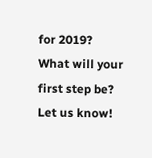for 2019? What will your first step be? Let us know!